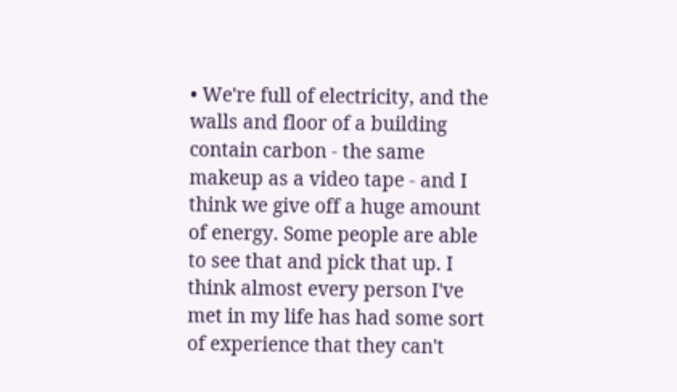• We're full of electricity, and the walls and floor of a building contain carbon - the same makeup as a video tape - and I think we give off a huge amount of energy. Some people are able to see that and pick that up. I think almost every person I've met in my life has had some sort of experience that they can't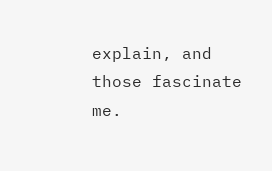explain, and those fascinate me.